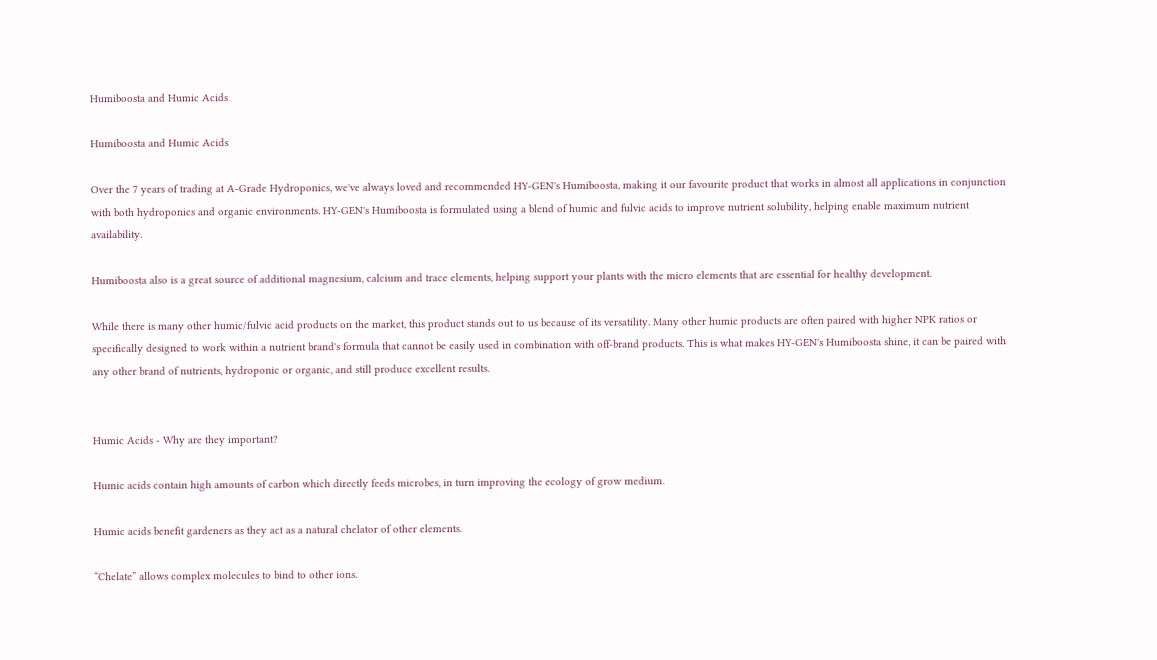Humiboosta and Humic Acids

Humiboosta and Humic Acids

Over the 7 years of trading at A-Grade Hydroponics, we've always loved and recommended HY-GEN's Humiboosta, making it our favourite product that works in almost all applications in conjunction with both hydroponics and organic environments. HY-GEN's Humiboosta is formulated using a blend of humic and fulvic acids to improve nutrient solubility, helping enable maximum nutrient availability.

Humiboosta also is a great source of additional magnesium, calcium and trace elements, helping support your plants with the micro elements that are essential for healthy development.

While there is many other humic/fulvic acid products on the market, this product stands out to us because of its versatility. Many other humic products are often paired with higher NPK ratios or specifically designed to work within a nutrient brand's formula that cannot be easily used in combination with off-brand products. This is what makes HY-GEN's Humiboosta shine, it can be paired with any other brand of nutrients, hydroponic or organic, and still produce excellent results.


Humic Acids - Why are they important?

Humic acids contain high amounts of carbon which directly feeds microbes, in turn improving the ecology of grow medium.

Humic acids benefit gardeners as they act as a natural chelator of other elements.

“Chelate” allows complex molecules to bind to other ions.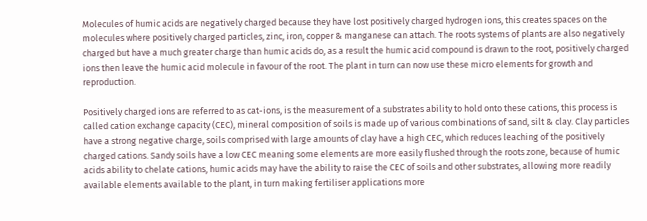Molecules of humic acids are negatively charged because they have lost positively charged hydrogen ions, this creates spaces on the molecules where positively charged particles, zinc, iron, copper & manganese can attach. The roots systems of plants are also negatively charged but have a much greater charge than humic acids do, as a result the humic acid compound is drawn to the root, positively charged ions then leave the humic acid molecule in favour of the root. The plant in turn can now use these micro elements for growth and reproduction.

Positively charged ions are referred to as cat-ions, is the measurement of a substrates ability to hold onto these cations, this process is called cation exchange capacity (CEC), mineral composition of soils is made up of various combinations of sand, silt & clay. Clay particles have a strong negative charge, soils comprised with large amounts of clay have a high CEC, which reduces leaching of the positively charged cations. Sandy soils have a low CEC meaning some elements are more easily flushed through the roots zone, because of humic acids ability to chelate cations, humic acids may have the ability to raise the CEC of soils and other substrates, allowing more readily available elements available to the plant, in turn making fertiliser applications more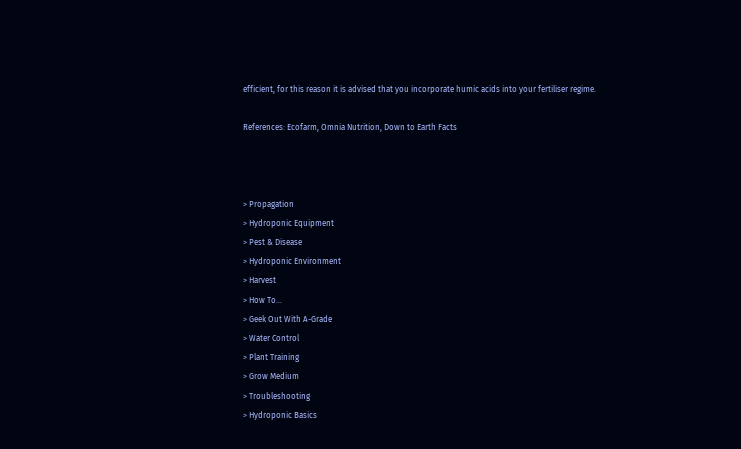efficient, for this reason it is advised that you incorporate humic acids into your fertiliser regime.

References: Ecofarm, Omnia Nutrition, Down to Earth Facts



> Propagation
> Hydroponic Equipment
> Pest & Disease
> Hydroponic Environment
> Harvest
> How To...
> Geek Out With A-Grade
> Water Control
> Plant Training
> Grow Medium
> Troubleshooting
> Hydroponic Basics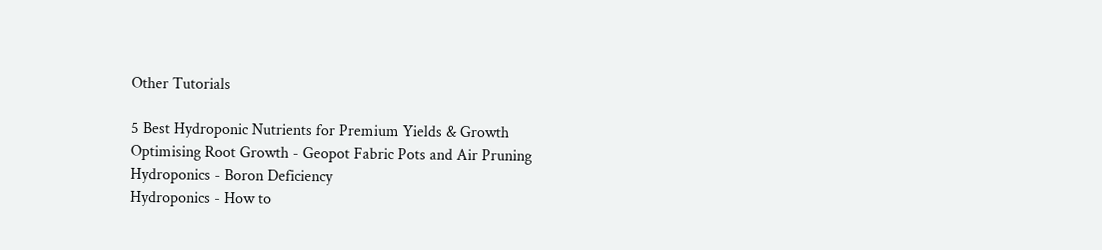Other Tutorials

5 Best Hydroponic Nutrients for Premium Yields & Growth
Optimising Root Growth - Geopot Fabric Pots and Air Pruning
Hydroponics - Boron Deficiency
Hydroponics - How to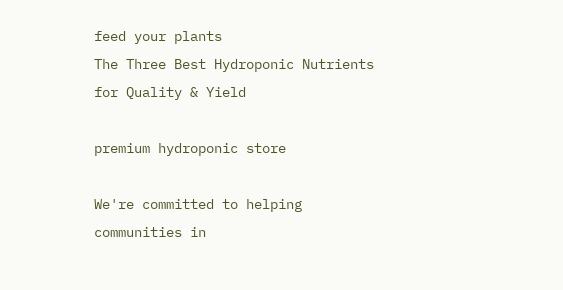feed your plants
The Three Best Hydroponic Nutrients for Quality & Yield

premium hydroponic store

We're committed to helping communities in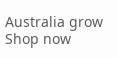Australia grow
Shop now